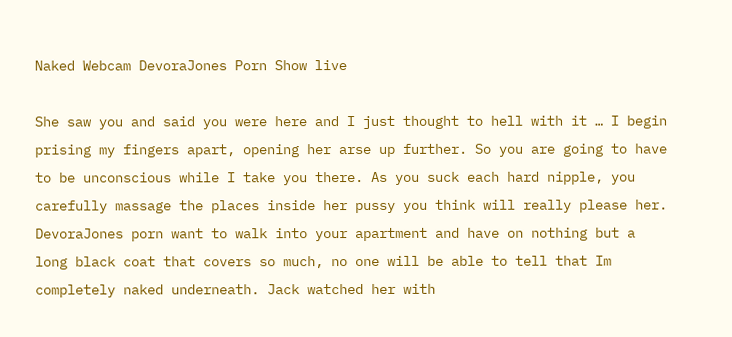Naked Webcam DevoraJones Porn Show live

She saw you and said you were here and I just thought to hell with it … I begin prising my fingers apart, opening her arse up further. So you are going to have to be unconscious while I take you there. As you suck each hard nipple, you carefully massage the places inside her pussy you think will really please her. DevoraJones porn want to walk into your apartment and have on nothing but a long black coat that covers so much, no one will be able to tell that Im completely naked underneath. Jack watched her with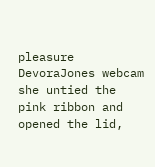pleasure DevoraJones webcam she untied the pink ribbon and opened the lid,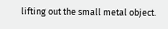lifting out the small metal object.